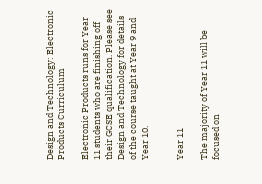Design and Technology: Electronic Products Curriculum

Electronic Products runs for Year 11 students who are finishing off their GCSE qualification. Please see Design and Technology for details of the course taught at Year 9 and Year 10.


Year 11

The majority of Year 11 will be focused on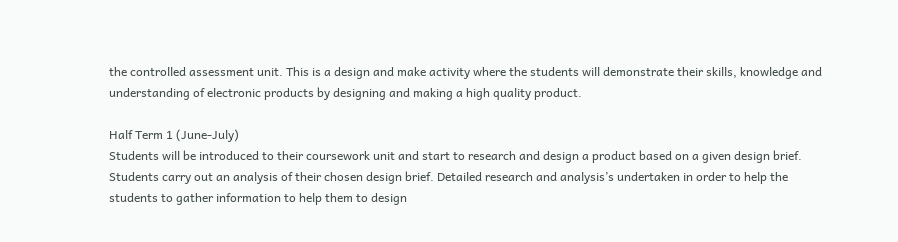the controlled assessment unit. This is a design and make activity where the students will demonstrate their skills, knowledge and understanding of electronic products by designing and making a high quality product.

Half Term 1 (June-July)
Students will be introduced to their coursework unit and start to research and design a product based on a given design brief.
Students carry out an analysis of their chosen design brief. Detailed research and analysis’s undertaken in order to help the students to gather information to help them to design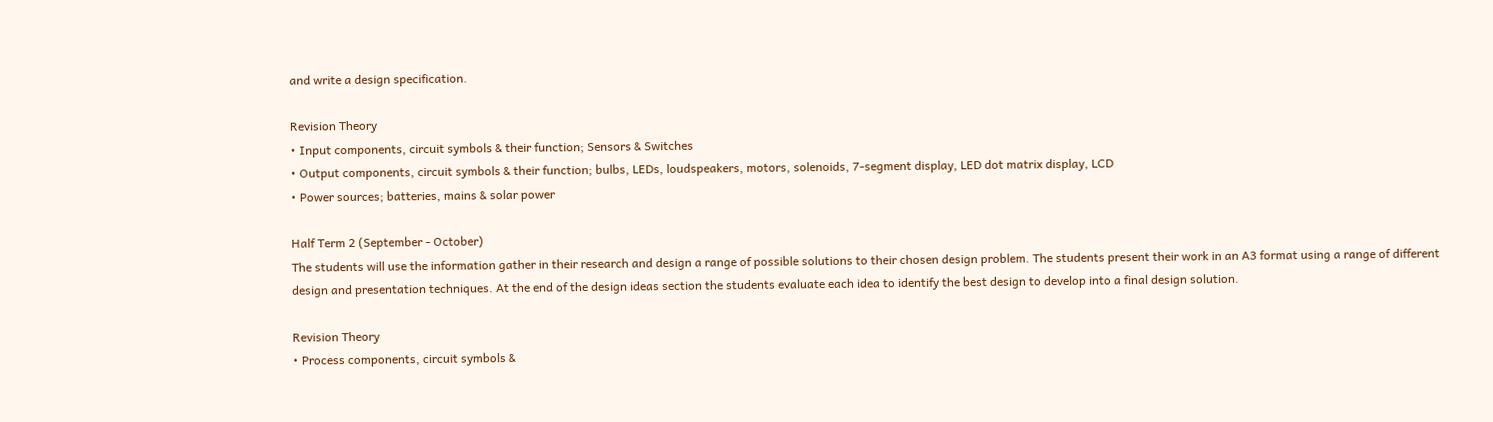and write a design specification.

Revision Theory
• Input components, circuit symbols & their function; Sensors & Switches
• Output components, circuit symbols & their function; bulbs, LEDs, loudspeakers, motors, solenoids, 7-segment display, LED dot matrix display, LCD
• Power sources; batteries, mains & solar power

Half Term 2 (September - October)
The students will use the information gather in their research and design a range of possible solutions to their chosen design problem. The students present their work in an A3 format using a range of different design and presentation techniques. At the end of the design ideas section the students evaluate each idea to identify the best design to develop into a final design solution.

Revision Theory
• Process components, circuit symbols &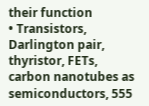their function
• Transistors, Darlington pair, thyristor, FETs, carbon nanotubes as semiconductors, 555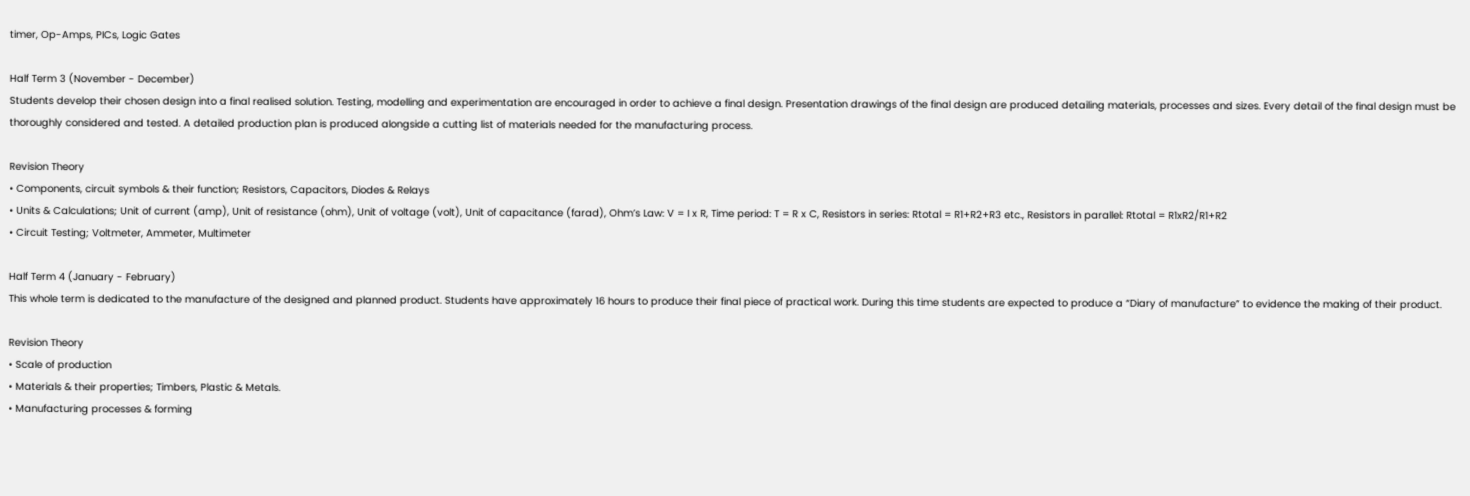timer, Op-Amps, PICs, Logic Gates

Half Term 3 (November - December)
Students develop their chosen design into a final realised solution. Testing, modelling and experimentation are encouraged in order to achieve a final design. Presentation drawings of the final design are produced detailing materials, processes and sizes. Every detail of the final design must be thoroughly considered and tested. A detailed production plan is produced alongside a cutting list of materials needed for the manufacturing process.

Revision Theory
• Components, circuit symbols & their function; Resistors, Capacitors, Diodes & Relays
• Units & Calculations; Unit of current (amp), Unit of resistance (ohm), Unit of voltage (volt), Unit of capacitance (farad), Ohm’s Law: V = I x R, Time period: T = R x C, Resistors in series: Rtotal = R1+R2+R3 etc., Resistors in parallel: Rtotal = R1xR2/R1+R2
• Circuit Testing; Voltmeter, Ammeter, Multimeter

Half Term 4 (January - February)
This whole term is dedicated to the manufacture of the designed and planned product. Students have approximately 16 hours to produce their final piece of practical work. During this time students are expected to produce a “Diary of manufacture” to evidence the making of their product.

Revision Theory
• Scale of production
• Materials & their properties; Timbers, Plastic & Metals.
• Manufacturing processes & forming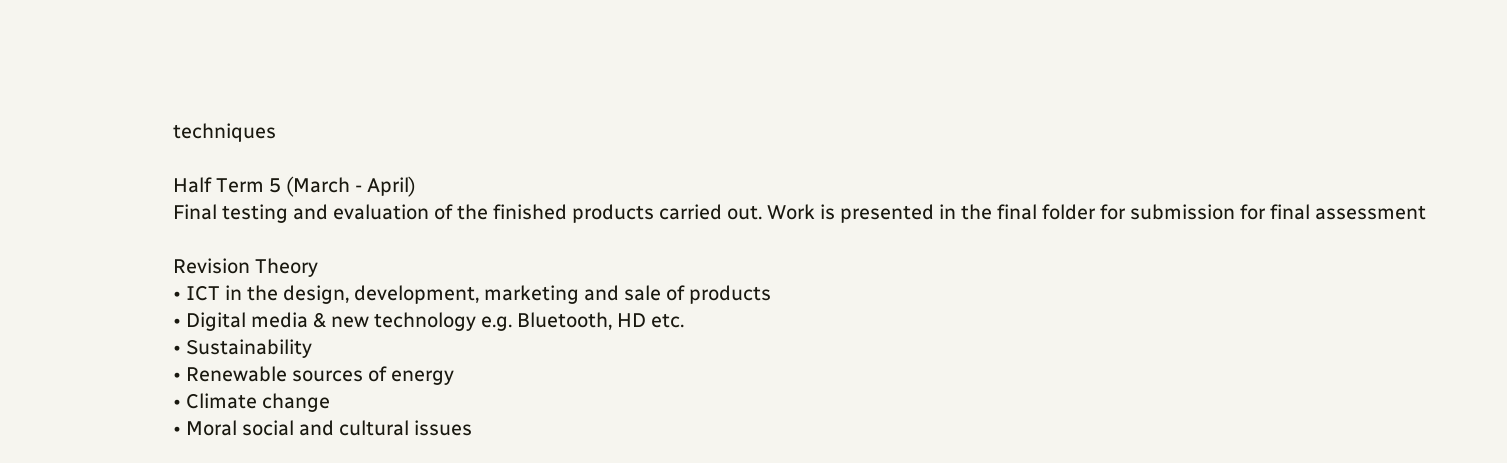techniques

Half Term 5 (March - April)
Final testing and evaluation of the finished products carried out. Work is presented in the final folder for submission for final assessment

Revision Theory
• ICT in the design, development, marketing and sale of products
• Digital media & new technology e.g. Bluetooth, HD etc.
• Sustainability
• Renewable sources of energy
• Climate change
• Moral social and cultural issues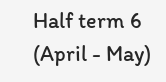Half term 6 (April - May)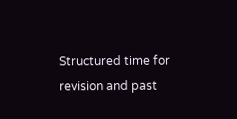Structured time for revision and past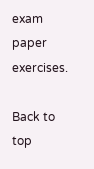exam paper exercises.

Back to top